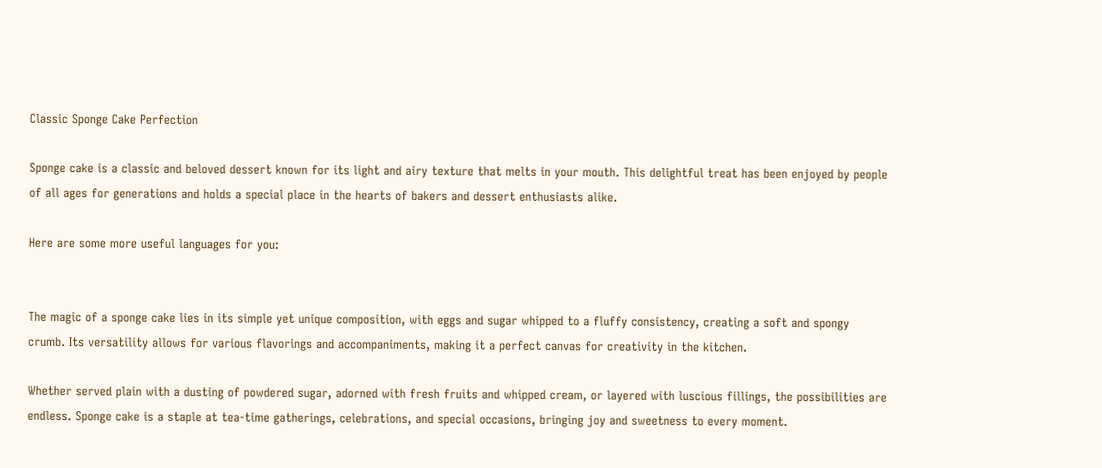Classic Sponge Cake Perfection

Sponge cake is a classic and beloved dessert known for its light and airy texture that melts in your mouth. This delightful treat has been enjoyed by people of all ages for generations and holds a special place in the hearts of bakers and dessert enthusiasts alike.

Here are some more useful languages for you:


The magic of a sponge cake lies in its simple yet unique composition, with eggs and sugar whipped to a fluffy consistency, creating a soft and spongy crumb. Its versatility allows for various flavorings and accompaniments, making it a perfect canvas for creativity in the kitchen.

Whether served plain with a dusting of powdered sugar, adorned with fresh fruits and whipped cream, or layered with luscious fillings, the possibilities are endless. Sponge cake is a staple at tea-time gatherings, celebrations, and special occasions, bringing joy and sweetness to every moment.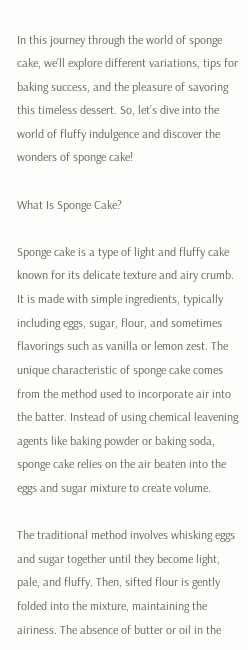In this journey through the world of sponge cake, we’ll explore different variations, tips for baking success, and the pleasure of savoring this timeless dessert. So, let’s dive into the world of fluffy indulgence and discover the wonders of sponge cake!

What Is Sponge Cake?

Sponge cake is a type of light and fluffy cake known for its delicate texture and airy crumb. It is made with simple ingredients, typically including eggs, sugar, flour, and sometimes flavorings such as vanilla or lemon zest. The unique characteristic of sponge cake comes from the method used to incorporate air into the batter. Instead of using chemical leavening agents like baking powder or baking soda, sponge cake relies on the air beaten into the eggs and sugar mixture to create volume.

The traditional method involves whisking eggs and sugar together until they become light, pale, and fluffy. Then, sifted flour is gently folded into the mixture, maintaining the airiness. The absence of butter or oil in the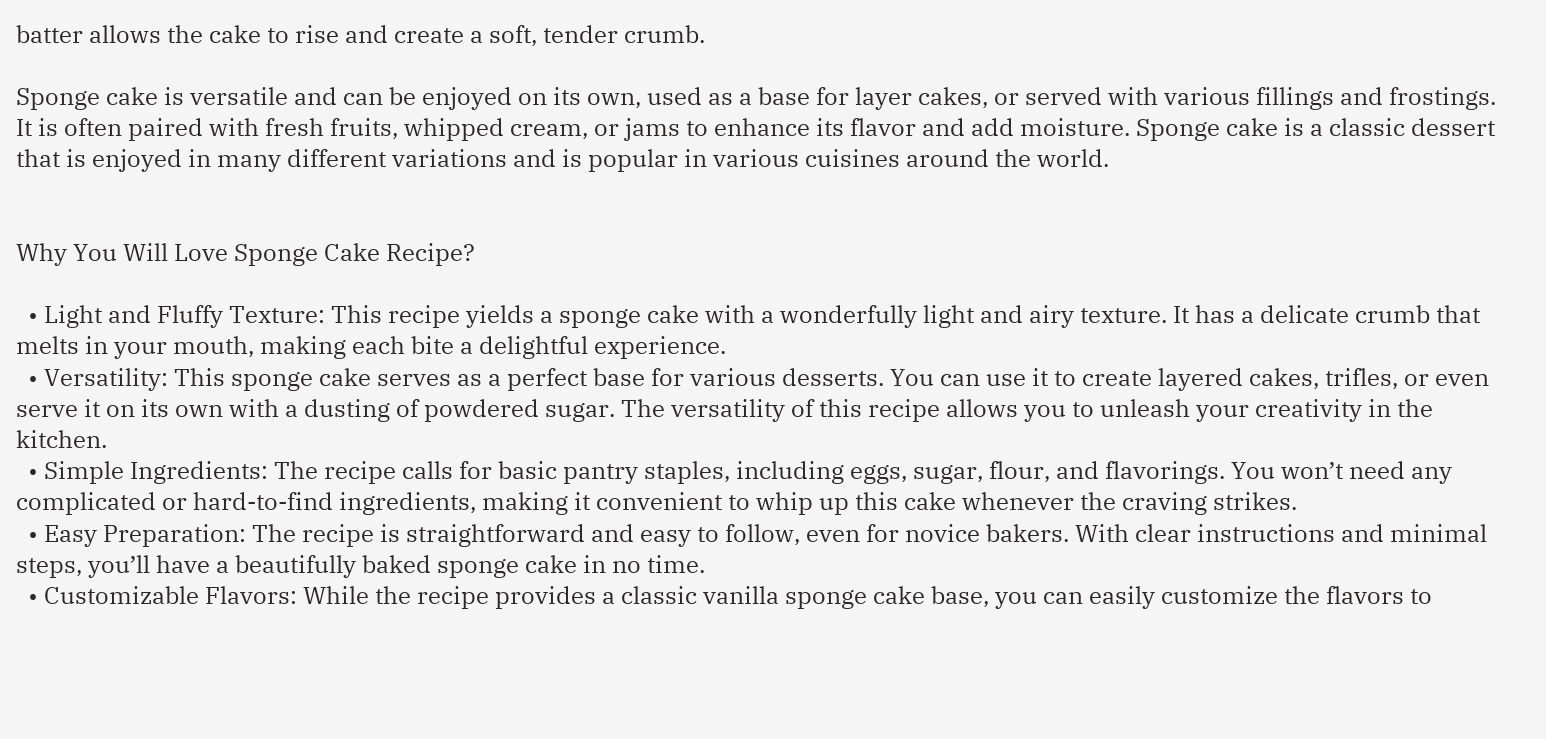batter allows the cake to rise and create a soft, tender crumb.

Sponge cake is versatile and can be enjoyed on its own, used as a base for layer cakes, or served with various fillings and frostings. It is often paired with fresh fruits, whipped cream, or jams to enhance its flavor and add moisture. Sponge cake is a classic dessert that is enjoyed in many different variations and is popular in various cuisines around the world.


Why You Will Love Sponge Cake Recipe?

  • Light and Fluffy Texture: This recipe yields a sponge cake with a wonderfully light and airy texture. It has a delicate crumb that melts in your mouth, making each bite a delightful experience.
  • Versatility: This sponge cake serves as a perfect base for various desserts. You can use it to create layered cakes, trifles, or even serve it on its own with a dusting of powdered sugar. The versatility of this recipe allows you to unleash your creativity in the kitchen.
  • Simple Ingredients: The recipe calls for basic pantry staples, including eggs, sugar, flour, and flavorings. You won’t need any complicated or hard-to-find ingredients, making it convenient to whip up this cake whenever the craving strikes.
  • Easy Preparation: The recipe is straightforward and easy to follow, even for novice bakers. With clear instructions and minimal steps, you’ll have a beautifully baked sponge cake in no time.
  • Customizable Flavors: While the recipe provides a classic vanilla sponge cake base, you can easily customize the flavors to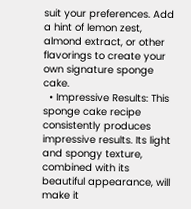suit your preferences. Add a hint of lemon zest, almond extract, or other flavorings to create your own signature sponge cake.
  • Impressive Results: This sponge cake recipe consistently produces impressive results. Its light and spongy texture, combined with its beautiful appearance, will make it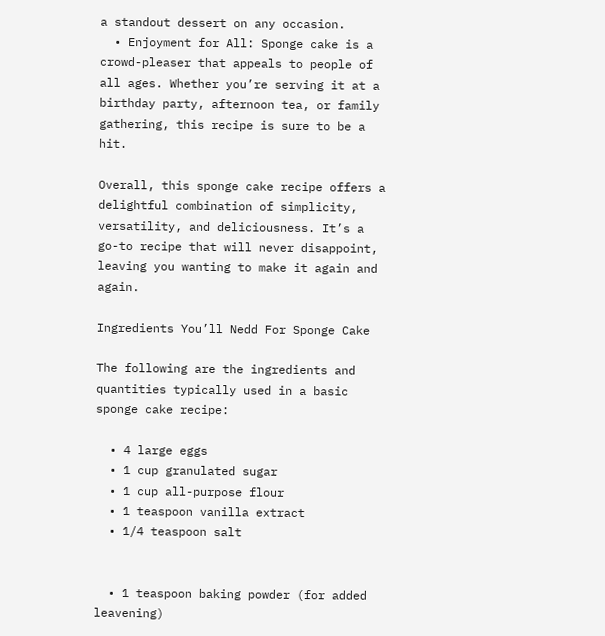a standout dessert on any occasion.
  • Enjoyment for All: Sponge cake is a crowd-pleaser that appeals to people of all ages. Whether you’re serving it at a birthday party, afternoon tea, or family gathering, this recipe is sure to be a hit.

Overall, this sponge cake recipe offers a delightful combination of simplicity, versatility, and deliciousness. It’s a go-to recipe that will never disappoint, leaving you wanting to make it again and again.

Ingredients You’ll Nedd For Sponge Cake

The following are the ingredients and quantities typically used in a basic sponge cake recipe:

  • 4 large eggs
  • 1 cup granulated sugar
  • 1 cup all-purpose flour
  • 1 teaspoon vanilla extract
  • 1/4 teaspoon salt


  • 1 teaspoon baking powder (for added leavening)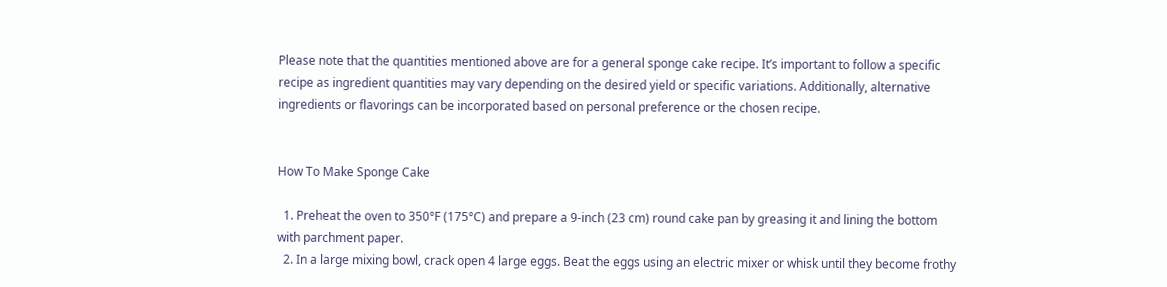Please note that the quantities mentioned above are for a general sponge cake recipe. It’s important to follow a specific recipe as ingredient quantities may vary depending on the desired yield or specific variations. Additionally, alternative ingredients or flavorings can be incorporated based on personal preference or the chosen recipe.


How To Make Sponge Cake

  1. Preheat the oven to 350°F (175°C) and prepare a 9-inch (23 cm) round cake pan by greasing it and lining the bottom with parchment paper.
  2. In a large mixing bowl, crack open 4 large eggs. Beat the eggs using an electric mixer or whisk until they become frothy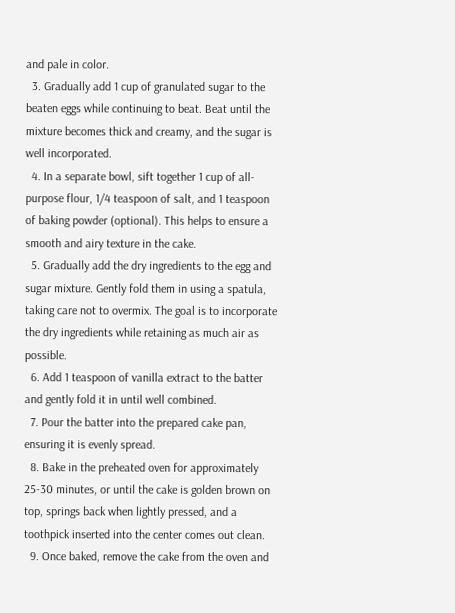and pale in color.
  3. Gradually add 1 cup of granulated sugar to the beaten eggs while continuing to beat. Beat until the mixture becomes thick and creamy, and the sugar is well incorporated.
  4. In a separate bowl, sift together 1 cup of all-purpose flour, 1/4 teaspoon of salt, and 1 teaspoon of baking powder (optional). This helps to ensure a smooth and airy texture in the cake.
  5. Gradually add the dry ingredients to the egg and sugar mixture. Gently fold them in using a spatula, taking care not to overmix. The goal is to incorporate the dry ingredients while retaining as much air as possible.
  6. Add 1 teaspoon of vanilla extract to the batter and gently fold it in until well combined.
  7. Pour the batter into the prepared cake pan, ensuring it is evenly spread.
  8. Bake in the preheated oven for approximately 25-30 minutes, or until the cake is golden brown on top, springs back when lightly pressed, and a toothpick inserted into the center comes out clean.
  9. Once baked, remove the cake from the oven and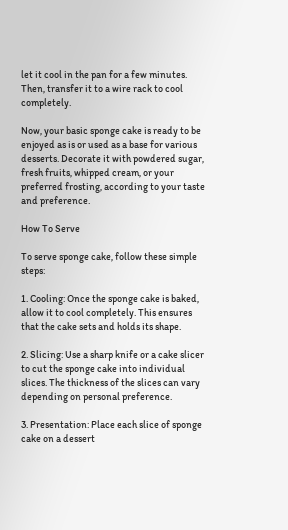let it cool in the pan for a few minutes. Then, transfer it to a wire rack to cool completely.

Now, your basic sponge cake is ready to be enjoyed as is or used as a base for various desserts. Decorate it with powdered sugar, fresh fruits, whipped cream, or your preferred frosting, according to your taste and preference.

How To Serve

To serve sponge cake, follow these simple steps:

1. Cooling: Once the sponge cake is baked, allow it to cool completely. This ensures that the cake sets and holds its shape.

2. Slicing: Use a sharp knife or a cake slicer to cut the sponge cake into individual slices. The thickness of the slices can vary depending on personal preference.

3. Presentation: Place each slice of sponge cake on a dessert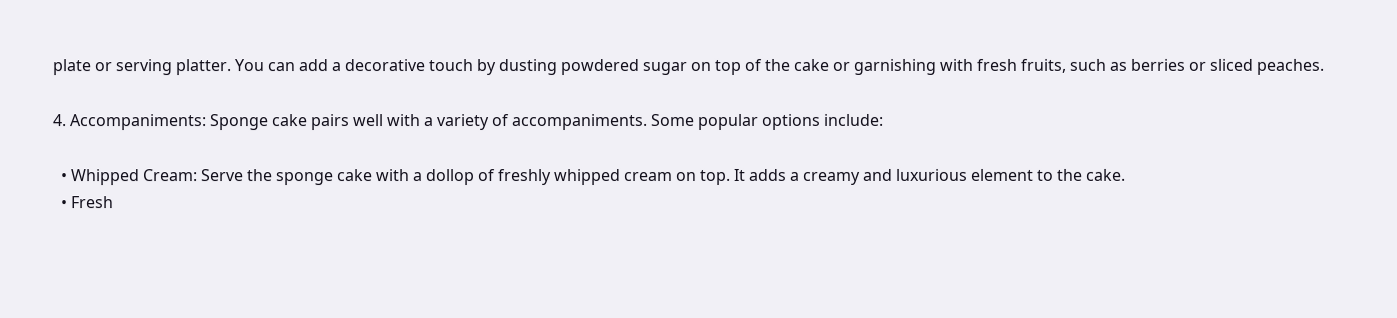plate or serving platter. You can add a decorative touch by dusting powdered sugar on top of the cake or garnishing with fresh fruits, such as berries or sliced peaches.

4. Accompaniments: Sponge cake pairs well with a variety of accompaniments. Some popular options include:

  • Whipped Cream: Serve the sponge cake with a dollop of freshly whipped cream on top. It adds a creamy and luxurious element to the cake.
  • Fresh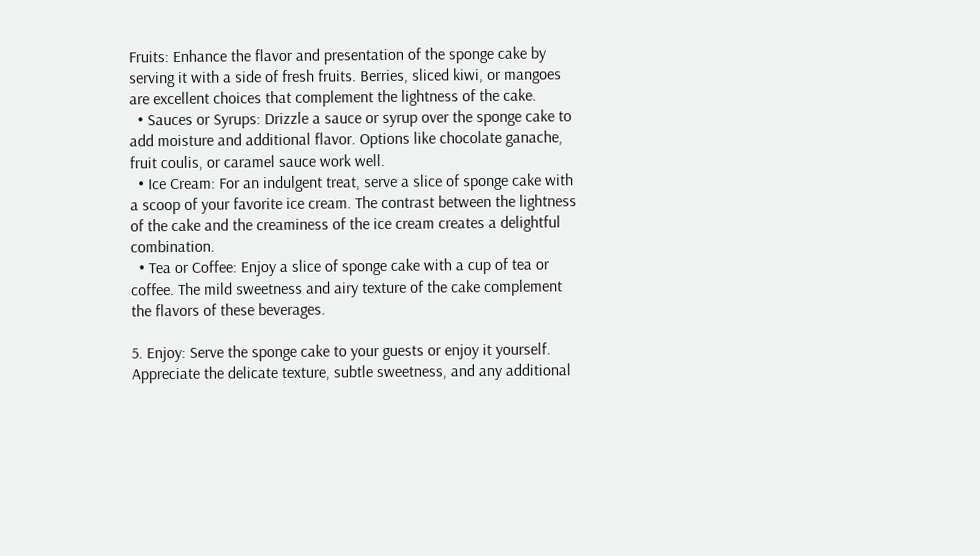Fruits: Enhance the flavor and presentation of the sponge cake by serving it with a side of fresh fruits. Berries, sliced kiwi, or mangoes are excellent choices that complement the lightness of the cake.
  • Sauces or Syrups: Drizzle a sauce or syrup over the sponge cake to add moisture and additional flavor. Options like chocolate ganache, fruit coulis, or caramel sauce work well.
  • Ice Cream: For an indulgent treat, serve a slice of sponge cake with a scoop of your favorite ice cream. The contrast between the lightness of the cake and the creaminess of the ice cream creates a delightful combination.
  • Tea or Coffee: Enjoy a slice of sponge cake with a cup of tea or coffee. The mild sweetness and airy texture of the cake complement the flavors of these beverages.

5. Enjoy: Serve the sponge cake to your guests or enjoy it yourself. Appreciate the delicate texture, subtle sweetness, and any additional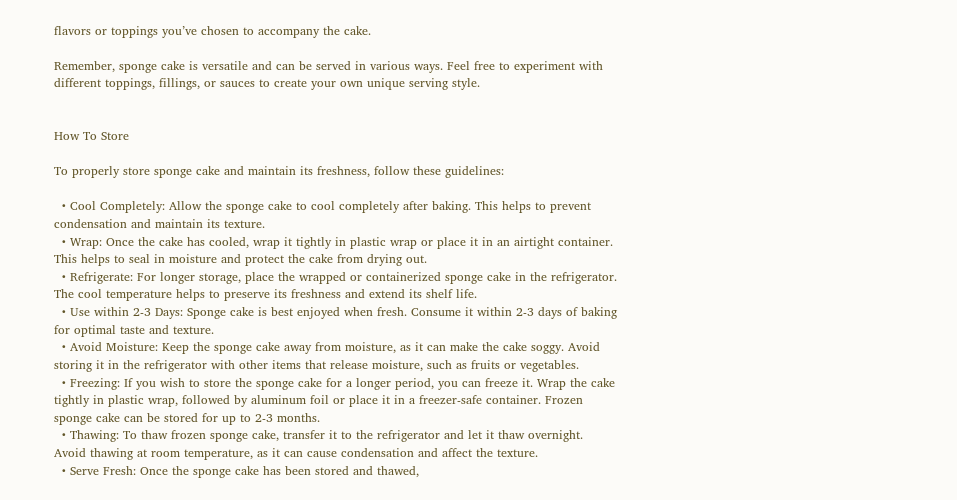flavors or toppings you’ve chosen to accompany the cake.

Remember, sponge cake is versatile and can be served in various ways. Feel free to experiment with different toppings, fillings, or sauces to create your own unique serving style.


How To Store

To properly store sponge cake and maintain its freshness, follow these guidelines:

  • Cool Completely: Allow the sponge cake to cool completely after baking. This helps to prevent condensation and maintain its texture.
  • Wrap: Once the cake has cooled, wrap it tightly in plastic wrap or place it in an airtight container. This helps to seal in moisture and protect the cake from drying out.
  • Refrigerate: For longer storage, place the wrapped or containerized sponge cake in the refrigerator. The cool temperature helps to preserve its freshness and extend its shelf life.
  • Use within 2-3 Days: Sponge cake is best enjoyed when fresh. Consume it within 2-3 days of baking for optimal taste and texture.
  • Avoid Moisture: Keep the sponge cake away from moisture, as it can make the cake soggy. Avoid storing it in the refrigerator with other items that release moisture, such as fruits or vegetables.
  • Freezing: If you wish to store the sponge cake for a longer period, you can freeze it. Wrap the cake tightly in plastic wrap, followed by aluminum foil or place it in a freezer-safe container. Frozen sponge cake can be stored for up to 2-3 months.
  • Thawing: To thaw frozen sponge cake, transfer it to the refrigerator and let it thaw overnight. Avoid thawing at room temperature, as it can cause condensation and affect the texture.
  • Serve Fresh: Once the sponge cake has been stored and thawed,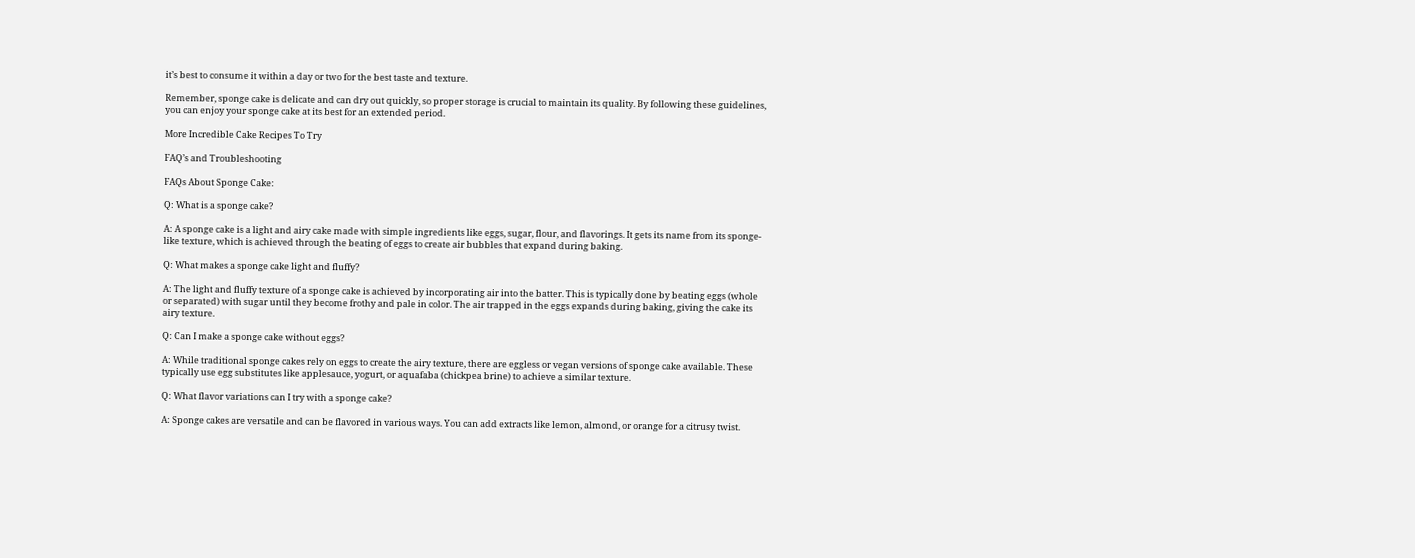it’s best to consume it within a day or two for the best taste and texture.

Remember, sponge cake is delicate and can dry out quickly, so proper storage is crucial to maintain its quality. By following these guidelines, you can enjoy your sponge cake at its best for an extended period.

More Incredible Cake Recipes To Try

FAQ’s and Troubleshooting

FAQs About Sponge Cake:

Q: What is a sponge cake?

A: A sponge cake is a light and airy cake made with simple ingredients like eggs, sugar, flour, and flavorings. It gets its name from its sponge-like texture, which is achieved through the beating of eggs to create air bubbles that expand during baking.

Q: What makes a sponge cake light and fluffy?

A: The light and fluffy texture of a sponge cake is achieved by incorporating air into the batter. This is typically done by beating eggs (whole or separated) with sugar until they become frothy and pale in color. The air trapped in the eggs expands during baking, giving the cake its airy texture.

Q: Can I make a sponge cake without eggs?

A: While traditional sponge cakes rely on eggs to create the airy texture, there are eggless or vegan versions of sponge cake available. These typically use egg substitutes like applesauce, yogurt, or aquafaba (chickpea brine) to achieve a similar texture.

Q: What flavor variations can I try with a sponge cake?

A: Sponge cakes are versatile and can be flavored in various ways. You can add extracts like lemon, almond, or orange for a citrusy twist.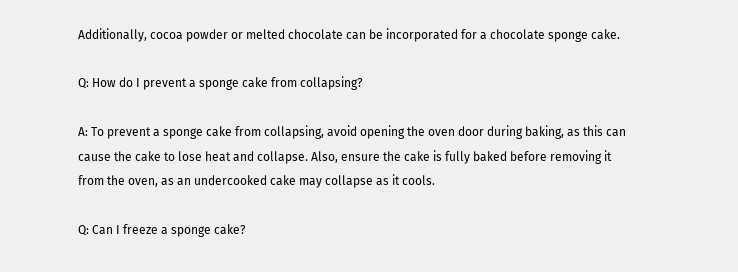Additionally, cocoa powder or melted chocolate can be incorporated for a chocolate sponge cake.

Q: How do I prevent a sponge cake from collapsing?

A: To prevent a sponge cake from collapsing, avoid opening the oven door during baking, as this can cause the cake to lose heat and collapse. Also, ensure the cake is fully baked before removing it from the oven, as an undercooked cake may collapse as it cools.

Q: Can I freeze a sponge cake?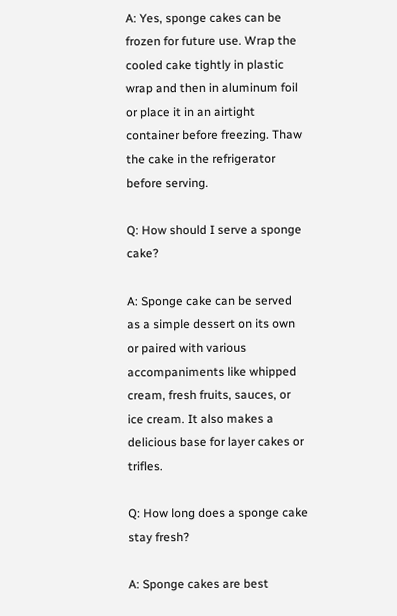A: Yes, sponge cakes can be frozen for future use. Wrap the cooled cake tightly in plastic wrap and then in aluminum foil or place it in an airtight container before freezing. Thaw the cake in the refrigerator before serving.

Q: How should I serve a sponge cake?

A: Sponge cake can be served as a simple dessert on its own or paired with various accompaniments like whipped cream, fresh fruits, sauces, or ice cream. It also makes a delicious base for layer cakes or trifles.

Q: How long does a sponge cake stay fresh?

A: Sponge cakes are best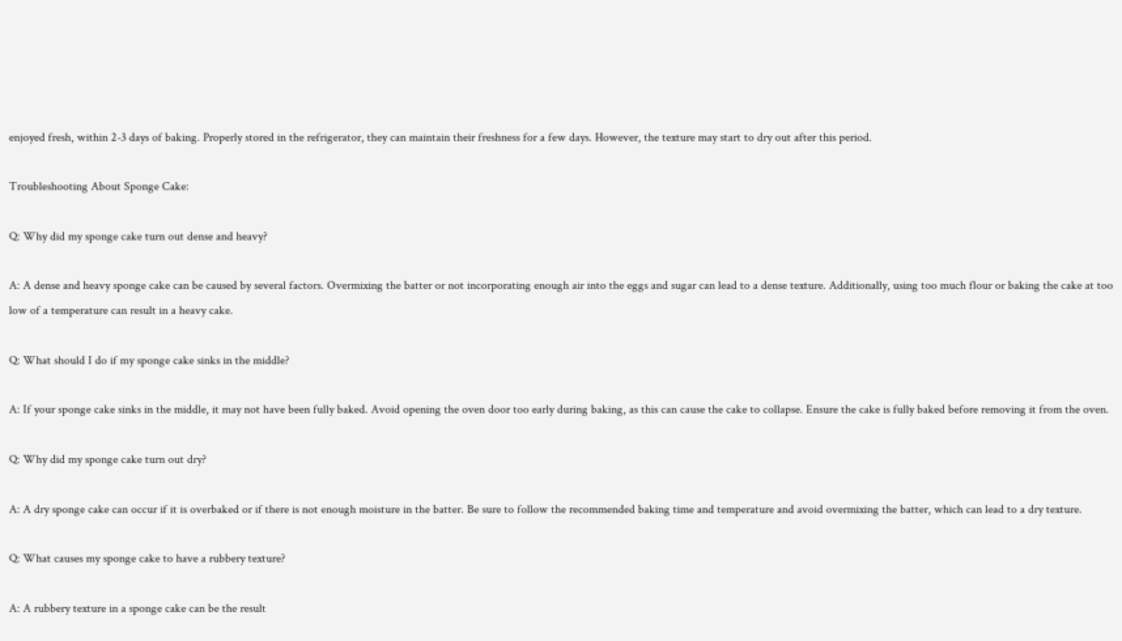enjoyed fresh, within 2-3 days of baking. Properly stored in the refrigerator, they can maintain their freshness for a few days. However, the texture may start to dry out after this period.

Troubleshooting About Sponge Cake:

Q: Why did my sponge cake turn out dense and heavy?

A: A dense and heavy sponge cake can be caused by several factors. Overmixing the batter or not incorporating enough air into the eggs and sugar can lead to a dense texture. Additionally, using too much flour or baking the cake at too low of a temperature can result in a heavy cake.

Q: What should I do if my sponge cake sinks in the middle?

A: If your sponge cake sinks in the middle, it may not have been fully baked. Avoid opening the oven door too early during baking, as this can cause the cake to collapse. Ensure the cake is fully baked before removing it from the oven.

Q: Why did my sponge cake turn out dry?

A: A dry sponge cake can occur if it is overbaked or if there is not enough moisture in the batter. Be sure to follow the recommended baking time and temperature and avoid overmixing the batter, which can lead to a dry texture.

Q: What causes my sponge cake to have a rubbery texture?

A: A rubbery texture in a sponge cake can be the result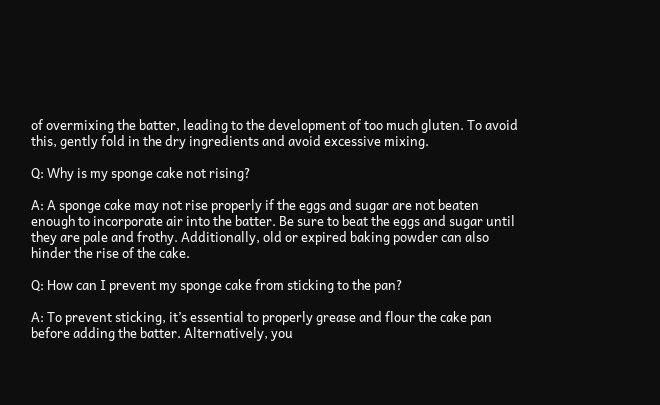of overmixing the batter, leading to the development of too much gluten. To avoid this, gently fold in the dry ingredients and avoid excessive mixing.

Q: Why is my sponge cake not rising?

A: A sponge cake may not rise properly if the eggs and sugar are not beaten enough to incorporate air into the batter. Be sure to beat the eggs and sugar until they are pale and frothy. Additionally, old or expired baking powder can also hinder the rise of the cake.

Q: How can I prevent my sponge cake from sticking to the pan?

A: To prevent sticking, it’s essential to properly grease and flour the cake pan before adding the batter. Alternatively, you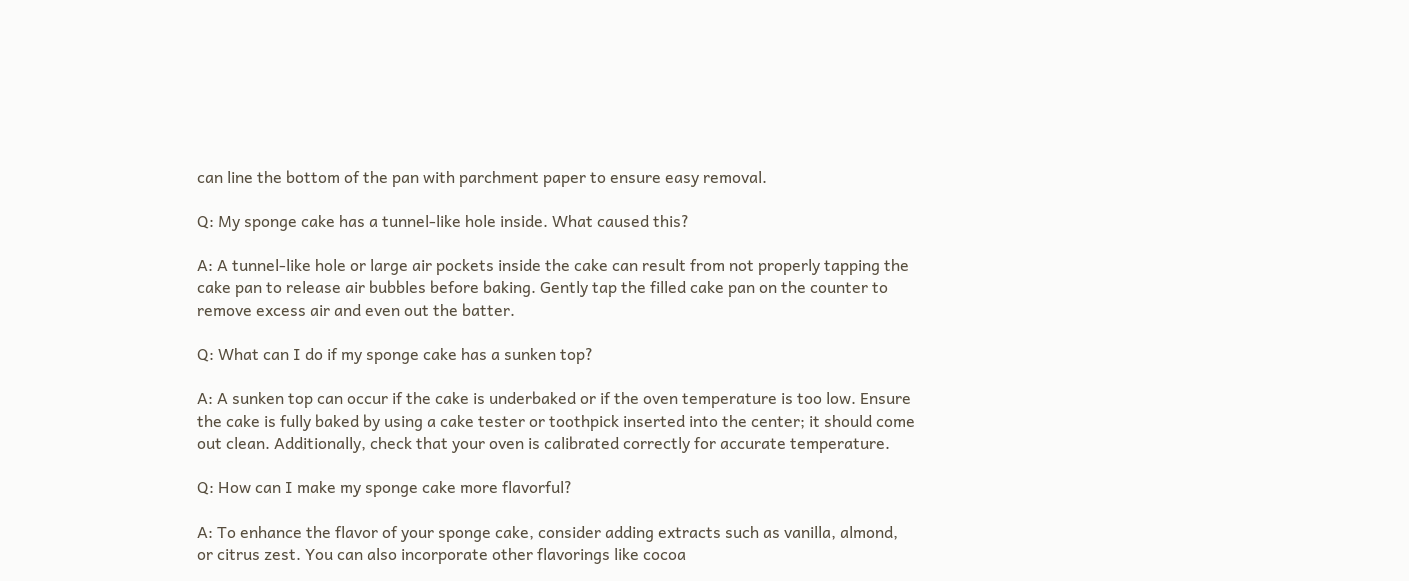can line the bottom of the pan with parchment paper to ensure easy removal.

Q: My sponge cake has a tunnel-like hole inside. What caused this?

A: A tunnel-like hole or large air pockets inside the cake can result from not properly tapping the cake pan to release air bubbles before baking. Gently tap the filled cake pan on the counter to remove excess air and even out the batter.

Q: What can I do if my sponge cake has a sunken top?

A: A sunken top can occur if the cake is underbaked or if the oven temperature is too low. Ensure the cake is fully baked by using a cake tester or toothpick inserted into the center; it should come out clean. Additionally, check that your oven is calibrated correctly for accurate temperature.

Q: How can I make my sponge cake more flavorful?

A: To enhance the flavor of your sponge cake, consider adding extracts such as vanilla, almond, or citrus zest. You can also incorporate other flavorings like cocoa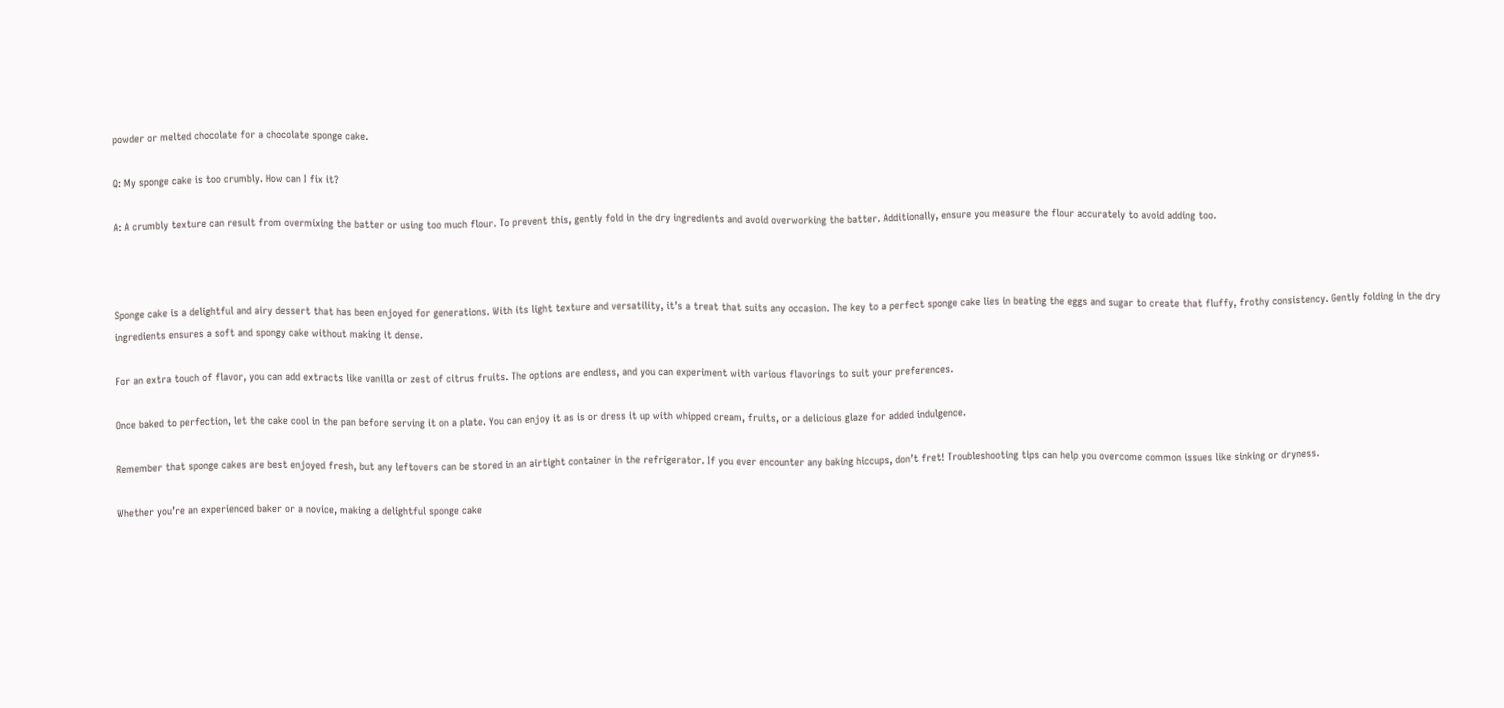powder or melted chocolate for a chocolate sponge cake.

Q: My sponge cake is too crumbly. How can I fix it?

A: A crumbly texture can result from overmixing the batter or using too much flour. To prevent this, gently fold in the dry ingredients and avoid overworking the batter. Additionally, ensure you measure the flour accurately to avoid adding too.



Sponge cake is a delightful and airy dessert that has been enjoyed for generations. With its light texture and versatility, it’s a treat that suits any occasion. The key to a perfect sponge cake lies in beating the eggs and sugar to create that fluffy, frothy consistency. Gently folding in the dry ingredients ensures a soft and spongy cake without making it dense.

For an extra touch of flavor, you can add extracts like vanilla or zest of citrus fruits. The options are endless, and you can experiment with various flavorings to suit your preferences.

Once baked to perfection, let the cake cool in the pan before serving it on a plate. You can enjoy it as is or dress it up with whipped cream, fruits, or a delicious glaze for added indulgence.

Remember that sponge cakes are best enjoyed fresh, but any leftovers can be stored in an airtight container in the refrigerator. If you ever encounter any baking hiccups, don’t fret! Troubleshooting tips can help you overcome common issues like sinking or dryness.

Whether you’re an experienced baker or a novice, making a delightful sponge cake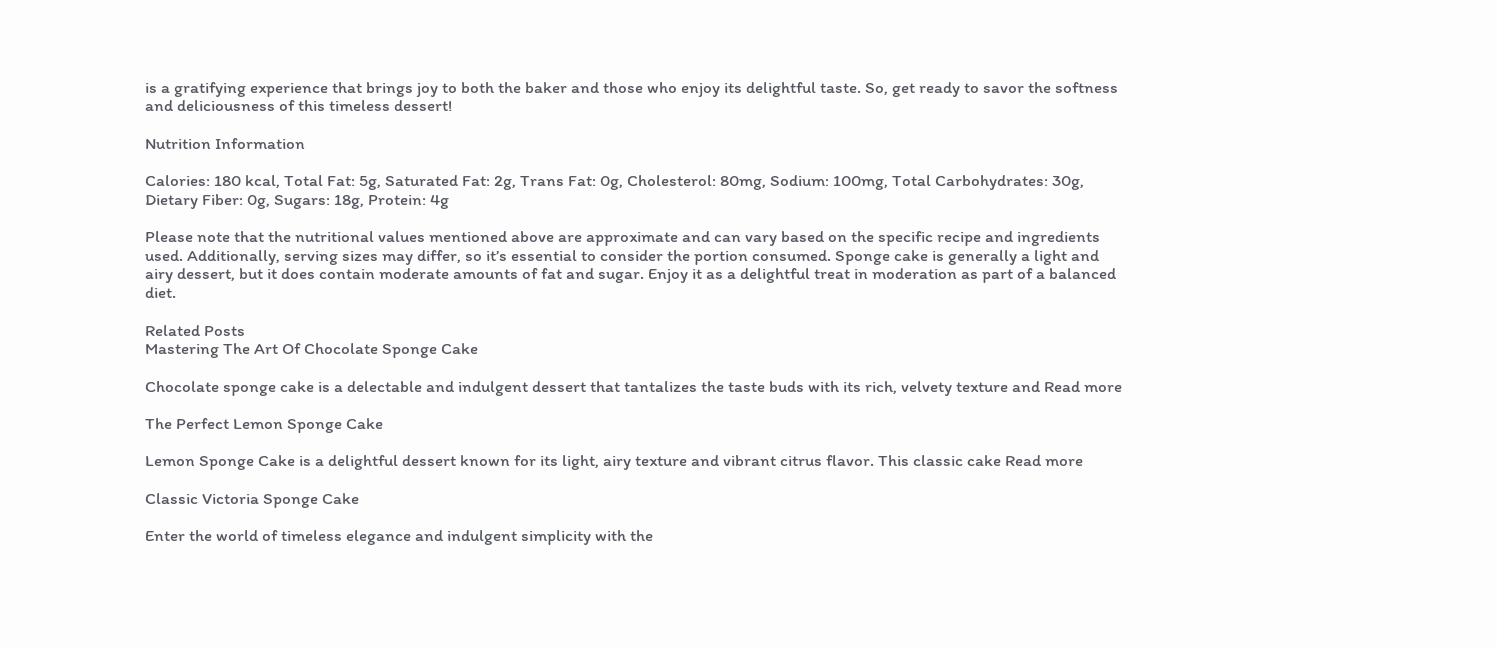is a gratifying experience that brings joy to both the baker and those who enjoy its delightful taste. So, get ready to savor the softness and deliciousness of this timeless dessert!

Nutrition Information

Calories: 180 kcal, Total Fat: 5g, Saturated Fat: 2g, Trans Fat: 0g, Cholesterol: 80mg, Sodium: 100mg, Total Carbohydrates: 30g, Dietary Fiber: 0g, Sugars: 18g, Protein: 4g

Please note that the nutritional values mentioned above are approximate and can vary based on the specific recipe and ingredients used. Additionally, serving sizes may differ, so it’s essential to consider the portion consumed. Sponge cake is generally a light and airy dessert, but it does contain moderate amounts of fat and sugar. Enjoy it as a delightful treat in moderation as part of a balanced diet.

Related Posts
Mastering The Art Of Chocolate Sponge Cake

Chocolate sponge cake is a delectable and indulgent dessert that tantalizes the taste buds with its rich, velvety texture and Read more

The Perfect Lemon Sponge Cake

Lemon Sponge Cake is a delightful dessert known for its light, airy texture and vibrant citrus flavor. This classic cake Read more

Classic Victoria Sponge Cake

Enter the world of timeless elegance and indulgent simplicity with the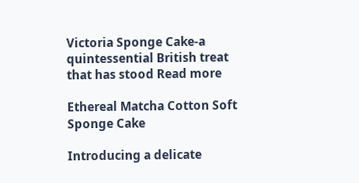Victoria Sponge Cake-a quintessential British treat that has stood Read more

Ethereal Matcha Cotton Soft Sponge Cake

Introducing a delicate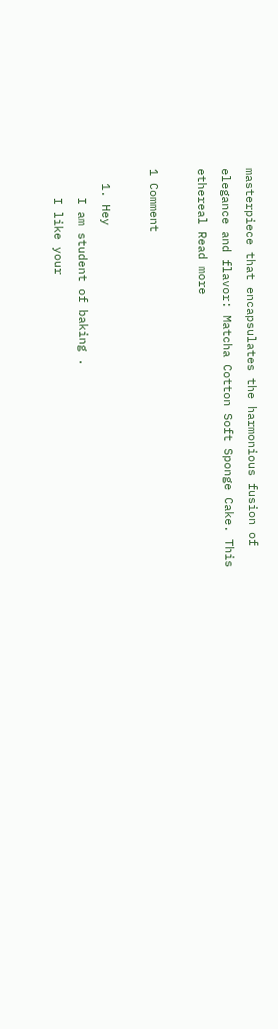masterpiece that encapsulates the harmonious fusion of elegance and flavor: Matcha Cotton Soft Sponge Cake. This ethereal Read more

1 Comment

  1. Hey
    I am student of baking .
    I like your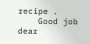recipe .
    Good job dear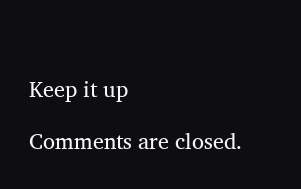Keep it up

Comments are closed.